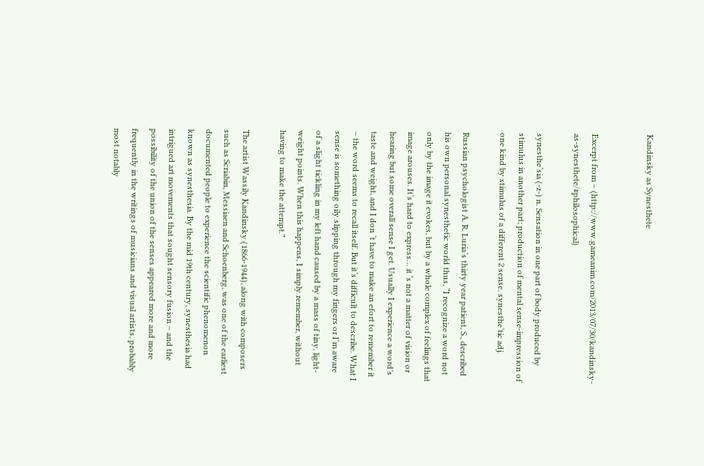Kandinsky as Synesthete


Excerpt from – (http://www.gameanim.com/2013/07/30/kandinsky-as-synesthete/#philosophical)

synesthe‘sia (-z-) n. Sensation in one part of body produced by stimulus in another part; production of mental sense-impression of one kind by stimulus of a different 2 sense. synesthe‘tic adj.

Russian psychologist A. R. Luria‘s thirty year patient, S., described his own personal synesthetic world thus, “I recognize a word not only by the image it evokes, but by a whole complex of feelings that image arouses. It‘s hard to express… it ‘s not a matter of vision or hearing but some overall sense I get. Usually I experience a word’s taste and weight, and I don ‘t have to make an efort to remember it – the word seems to recall itself. But it‘s difficult to describe. What I sense is something oily slipping through my fingers or I‘m aware of a slight tickling in my left hand caused by a mass of tiny, light-weight points. When this happens, I simply remember, without having to make the attempt.”

The artist Wassily Kandinsky (1866-1944), along with composers such as Scriabin, Messiaen and Schoenberg, was one of the earliest documented people to experience the scientific phenomenon known as synesthesia. By the mid 19th century, synesthesia had intrigued art movements that sought sensory fusion – and the possibility of the union of the senses appeared more and more frequently in the writings of musicians and visual artists, probably most notably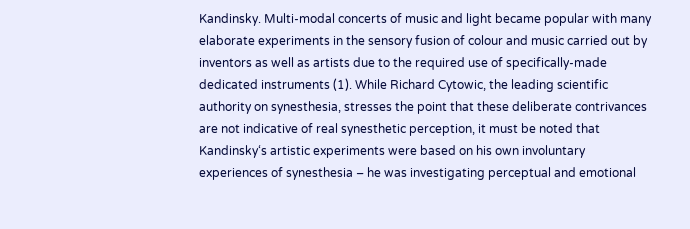Kandinsky. Multi-modal concerts of music and light became popular with many elaborate experiments in the sensory fusion of colour and music carried out by inventors as well as artists due to the required use of specifically-made dedicated instruments (1). While Richard Cytowic, the leading scientific authority on synesthesia, stresses the point that these deliberate contrivances are not indicative of real synesthetic perception, it must be noted that Kandinsky‘s artistic experiments were based on his own involuntary experiences of synesthesia – he was investigating perceptual and emotional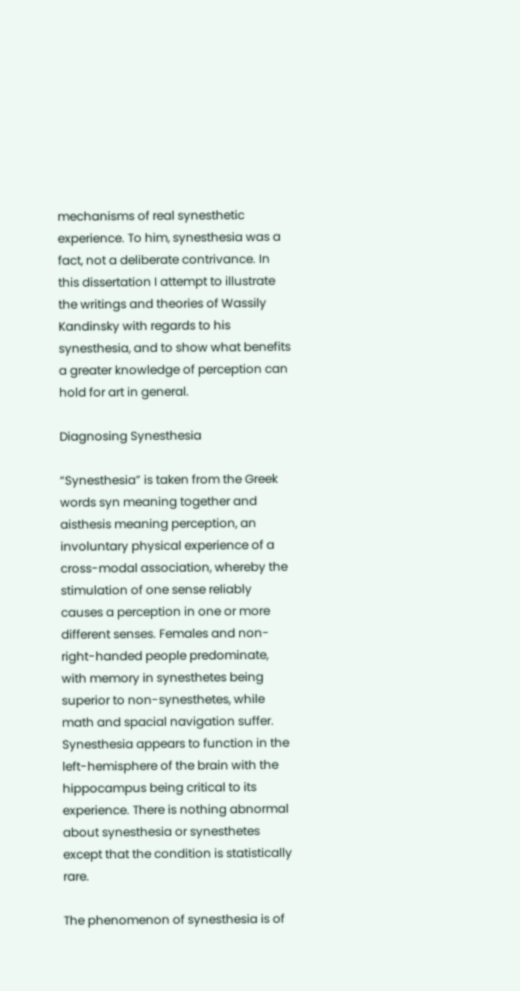mechanisms of real synesthetic experience. To him, synesthesia was a fact, not a deliberate contrivance. In this dissertation I attempt to illustrate the writings and theories of Wassily Kandinsky with regards to his synesthesia, and to show what benefits a greater knowledge of perception can hold for art in general.

Diagnosing Synesthesia

“Synesthesia” is taken from the Greek words syn meaning together and aisthesis meaning perception, an involuntary physical experience of a cross-modal association, whereby the stimulation of one sense reliably causes a perception in one or more different senses. Females and non-right-handed people predominate, with memory in synesthetes being superior to non-synesthetes, while math and spacial navigation suffer. Synesthesia appears to function in the left-hemisphere of the brain with the hippocampus being critical to its experience. There is nothing abnormal about synesthesia or synesthetes except that the condition is statistically rare.

The phenomenon of synesthesia is of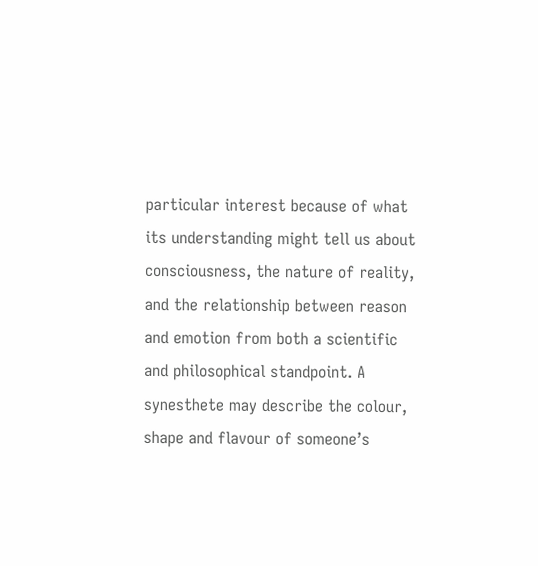particular interest because of what its understanding might tell us about consciousness, the nature of reality, and the relationship between reason and emotion from both a scientific and philosophical standpoint. A synesthete may describe the colour, shape and flavour of someone’s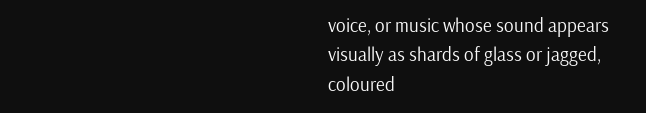voice, or music whose sound appears visually as shards of glass or jagged, coloured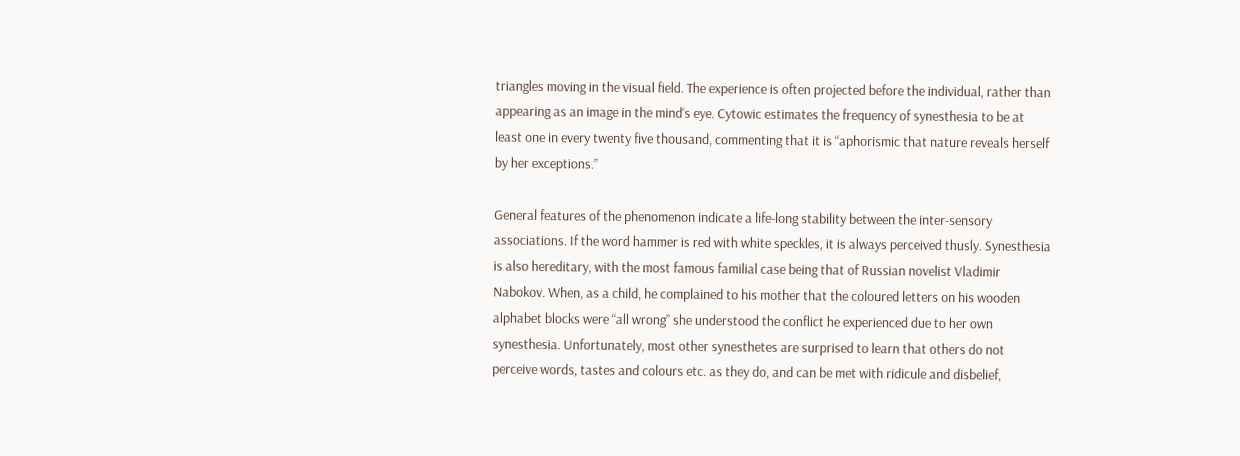triangles moving in the visual field. The experience is often projected before the individual, rather than appearing as an image in the mind‘s eye. Cytowic estimates the frequency of synesthesia to be at least one in every twenty five thousand, commenting that it is “aphorismic that nature reveals herself by her exceptions.”

General features of the phenomenon indicate a life-long stability between the inter-sensory associations. If the word hammer is red with white speckles, it is always perceived thusly. Synesthesia is also hereditary, with the most famous familial case being that of Russian novelist Vladimir Nabokov. When, as a child, he complained to his mother that the coloured letters on his wooden alphabet blocks were “all wrong” she understood the conflict he experienced due to her own synesthesia. Unfortunately, most other synesthetes are surprised to learn that others do not perceive words, tastes and colours etc. as they do, and can be met with ridicule and disbelief,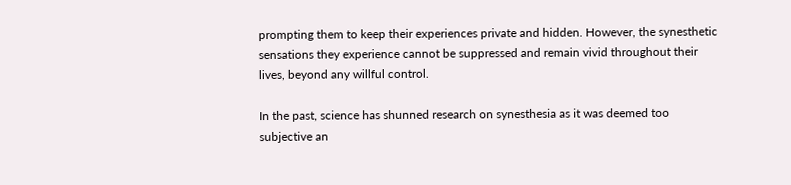prompting them to keep their experiences private and hidden. However, the synesthetic sensations they experience cannot be suppressed and remain vivid throughout their lives, beyond any willful control.

In the past, science has shunned research on synesthesia as it was deemed too subjective an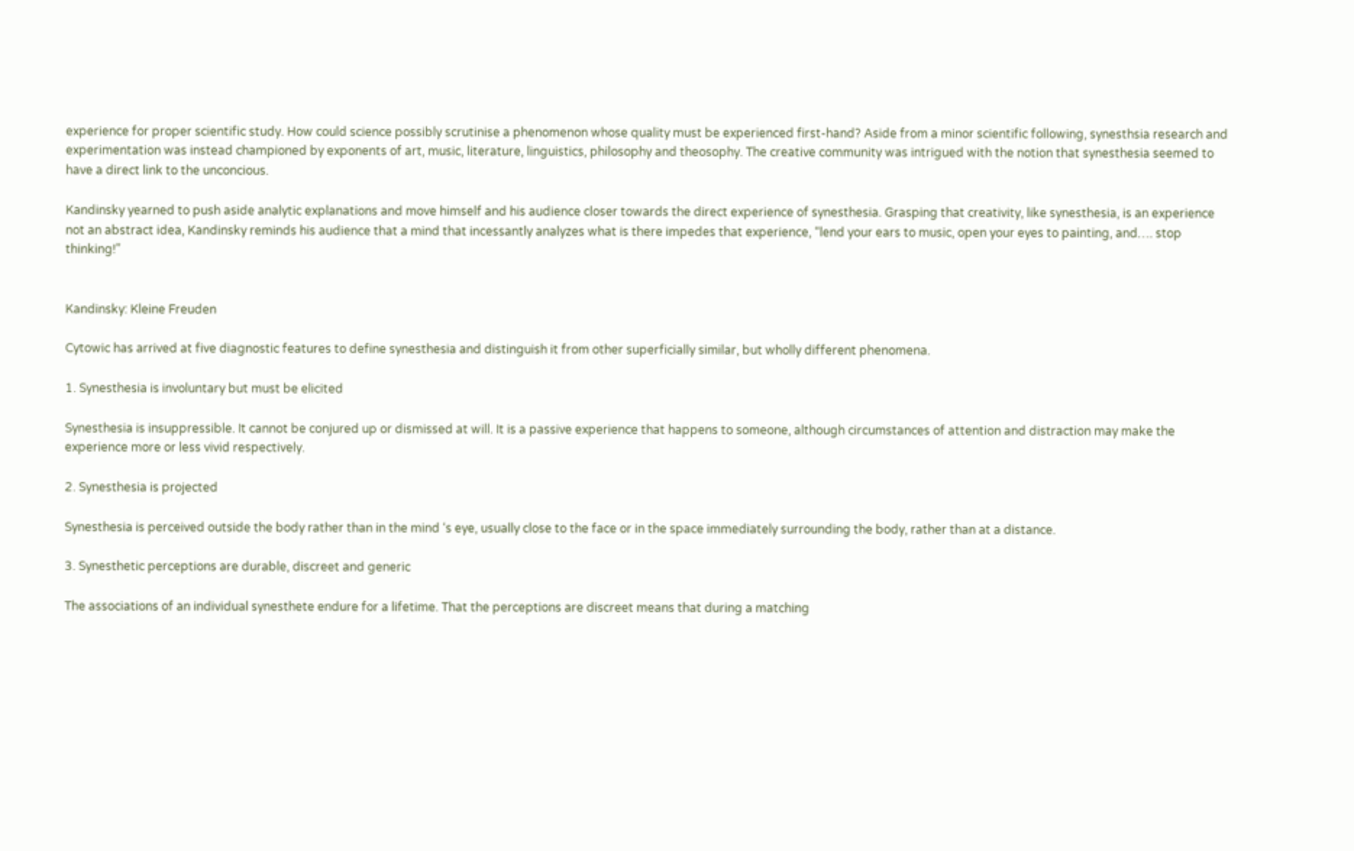experience for proper scientific study. How could science possibly scrutinise a phenomenon whose quality must be experienced first-hand? Aside from a minor scientific following, synesthsia research and experimentation was instead championed by exponents of art, music, literature, linguistics, philosophy and theosophy. The creative community was intrigued with the notion that synesthesia seemed to have a direct link to the unconcious.

Kandinsky yearned to push aside analytic explanations and move himself and his audience closer towards the direct experience of synesthesia. Grasping that creativity, like synesthesia, is an experience not an abstract idea, Kandinsky reminds his audience that a mind that incessantly analyzes what is there impedes that experience, “lend your ears to music, open your eyes to painting, and…. stop thinking!”


Kandinsky: Kleine Freuden

Cytowic has arrived at five diagnostic features to define synesthesia and distinguish it from other superficially similar, but wholly different phenomena.

1. Synesthesia is involuntary but must be elicited

Synesthesia is insuppressible. It cannot be conjured up or dismissed at will. It is a passive experience that happens to someone, although circumstances of attention and distraction may make the experience more or less vivid respectively.

2. Synesthesia is projected

Synesthesia is perceived outside the body rather than in the mind ‘s eye, usually close to the face or in the space immediately surrounding the body, rather than at a distance.

3. Synesthetic perceptions are durable, discreet and generic

The associations of an individual synesthete endure for a lifetime. That the perceptions are discreet means that during a matching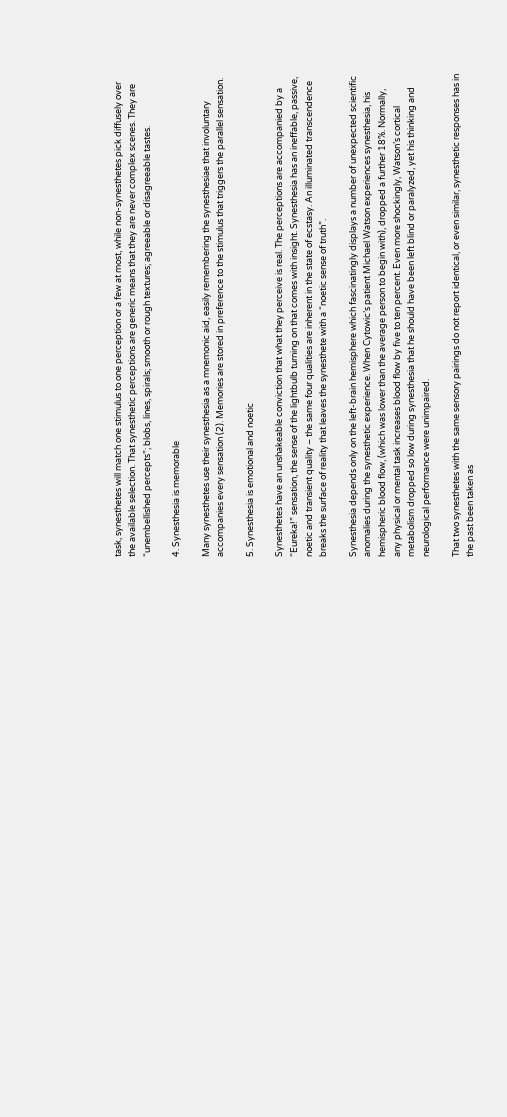task, synesthetes will match one stimulus to one perception or a few at most, while non-synesthetes pick diffusely over the available selection. That synesthetic perceptions are generic means that they are never complex scenes. They are “unembellished percepts”; blobs, lines, spirals; smooth or rough textures; agreeable or disagreeable tastes.

4. Synesthesia is memorable

Many synesthetes use their synesthesia as a mnemonic aid, easily remembering the synesthesiae that involuntary accompanies every sensation (2). Memories are stored in preference to the stimulus that triggers the parallel sensation.

5. Synesthesia is emotional and noetic

Synesthetes have an unshakeable conviction that what they perceive is real. The perceptions are accompanied by a “Eureka!” sensation, the sense of the lightbulb turning on that comes with insight. Synesthesia has an ineffable, passive, noetic and transient quality – the same four qualities are inherent in the state of ecstasy. An illuminated transcendence breaks the surface of reality that leaves the synesthete with a “noetic sense of truth”.

Synesthesia depends only on the left-brain hemisphere which fascinatingly displays a number of unexpected scientific anomalies during the synesthetic experience. When Cytowic’s patient Michael Watson experiences synesthesia, his hemispheric blood flow, (which was lower than the average person to begin with), dropped a further 18%. Normally, any physical or mental task increases blood flow by five to ten percent. Even more shockingly, Watson’s cortical metabolism dropped so low during synesthesia that he should have been left blind or paralyzed, yet his thinking and neurological performance were unimpaired.

That two synesthetes with the same sensory pairings do not report identical, or even similar, synesthetic responses has in the past been taken as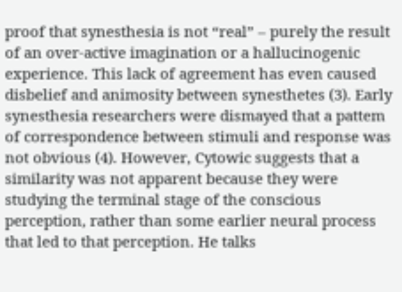proof that synesthesia is not “real” – purely the result of an over-active imagination or a hallucinogenic experience. This lack of agreement has even caused disbelief and animosity between synesthetes (3). Early synesthesia researchers were dismayed that a pattem of correspondence between stimuli and response was not obvious (4). However, Cytowic suggests that a similarity was not apparent because they were studying the terminal stage of the conscious perception, rather than some earlier neural process that led to that perception. He talks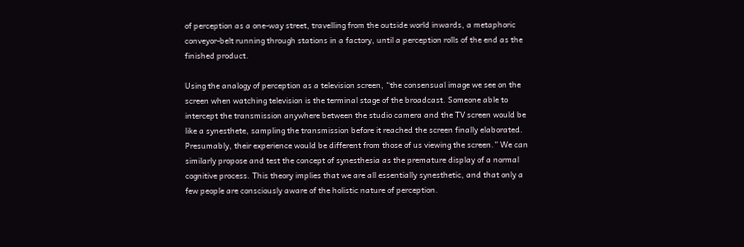of perception as a one-way street, travelling from the outside world inwards, a metaphoric conveyor-belt running through stations in a factory, until a perception rolls of the end as the finished product.

Using the analogy of perception as a television screen, “the consensual image we see on the screen when watching television is the terminal stage of the broadcast. Someone able to intercept the transmission anywhere between the studio camera and the TV screen would be like a synesthete, sampling the transmission before it reached the screen finally elaborated. Presumably, their experience would be different from those of us viewing the screen.” We can similarly propose and test the concept of synesthesia as the premature display of a normal cognitive process. This theory implies that we are all essentially synesthetic, and that only a few people are consciously aware of the holistic nature of perception.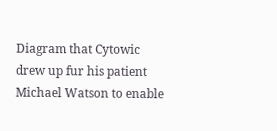Diagram that Cytowic drew up fur his patient Michael Watson to enable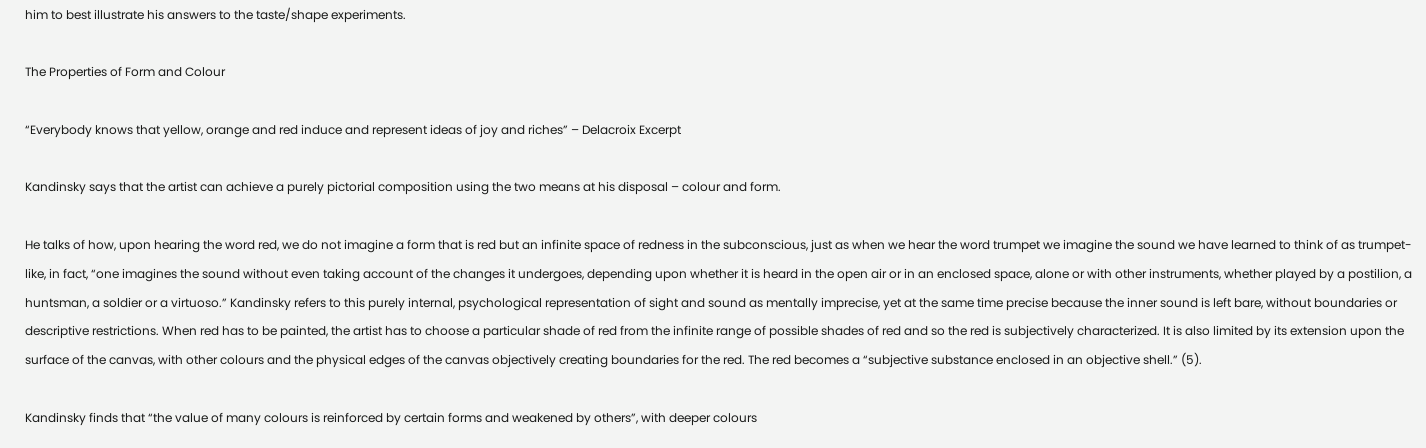him to best illustrate his answers to the taste/shape experiments.

The Properties of Form and Colour

“Everybody knows that yellow, orange and red induce and represent ideas of joy and riches” – Delacroix Excerpt

Kandinsky says that the artist can achieve a purely pictorial composition using the two means at his disposal – colour and form.

He talks of how, upon hearing the word red, we do not imagine a form that is red but an infinite space of redness in the subconscious, just as when we hear the word trumpet we imagine the sound we have learned to think of as trumpet-like, in fact, “one imagines the sound without even taking account of the changes it undergoes, depending upon whether it is heard in the open air or in an enclosed space, alone or with other instruments, whether played by a postilion, a huntsman, a soldier or a virtuoso.” Kandinsky refers to this purely internal, psychological representation of sight and sound as mentally imprecise, yet at the same time precise because the inner sound is left bare, without boundaries or descriptive restrictions. When red has to be painted, the artist has to choose a particular shade of red from the infinite range of possible shades of red and so the red is subjectively characterized. It is also limited by its extension upon the surface of the canvas, with other colours and the physical edges of the canvas objectively creating boundaries for the red. The red becomes a “subjective substance enclosed in an objective shell.” (5).

Kandinsky finds that “the value of many colours is reinforced by certain forms and weakened by others”, with deeper colours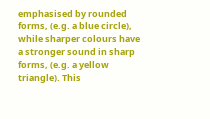emphasised by rounded forms, (e.g. a blue circle), while sharper colours have a stronger sound in sharp forms, (e.g. a yellow triangle). This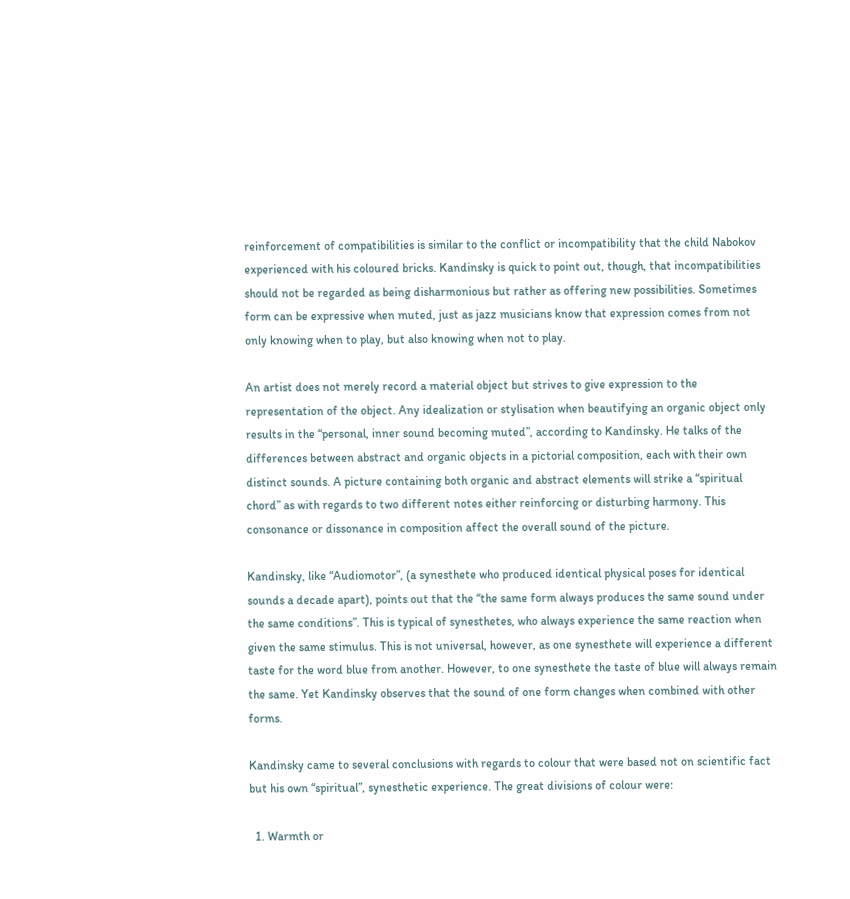reinforcement of compatibilities is similar to the conflict or incompatibility that the child Nabokov experienced with his coloured bricks. Kandinsky is quick to point out, though, that incompatibilities should not be regarded as being disharmonious but rather as offering new possibilities. Sometimes form can be expressive when muted, just as jazz musicians know that expression comes from not only knowing when to play, but also knowing when not to play.

An artist does not merely record a material object but strives to give expression to the representation of the object. Any idealization or stylisation when beautifying an organic object only results in the “personal, inner sound becoming muted”, according to Kandinsky. He talks of the differences between abstract and organic objects in a pictorial composition, each with their own distinct sounds. A picture containing both organic and abstract elements will strike a “spiritual chord” as with regards to two different notes either reinforcing or disturbing harmony. This consonance or dissonance in composition affect the overall sound of the picture.

Kandinsky, like “Audiomotor”, (a synesthete who produced identical physical poses for identical sounds a decade apart), points out that the “the same form always produces the same sound under the same conditions”. This is typical of synesthetes, who always experience the same reaction when given the same stimulus. This is not universal, however, as one synesthete will experience a different taste for the word blue from another. However, to one synesthete the taste of blue will always remain the same. Yet Kandinsky observes that the sound of one form changes when combined with other forms.

Kandinsky came to several conclusions with regards to colour that were based not on scientific fact but his own “spiritual”, synesthetic experience. The great divisions of colour were:

  1. Warmth or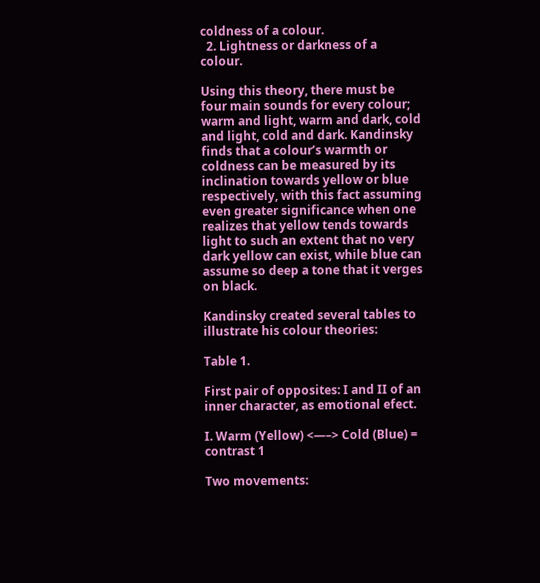coldness of a colour.
  2. Lightness or darkness of a colour.

Using this theory, there must be four main sounds for every colour; warm and light, warm and dark, cold and light, cold and dark. Kandinsky finds that a colour’s warmth or coldness can be measured by its inclination towards yellow or blue respectively, with this fact assuming even greater significance when one realizes that yellow tends towards light to such an extent that no very dark yellow can exist, while blue can assume so deep a tone that it verges on black.

Kandinsky created several tables to illustrate his colour theories:

Table 1.

First pair of opposites: I and II of an inner character, as emotional efect.

I. Warm (Yellow) <—–> Cold (Blue) = contrast 1

Two movements: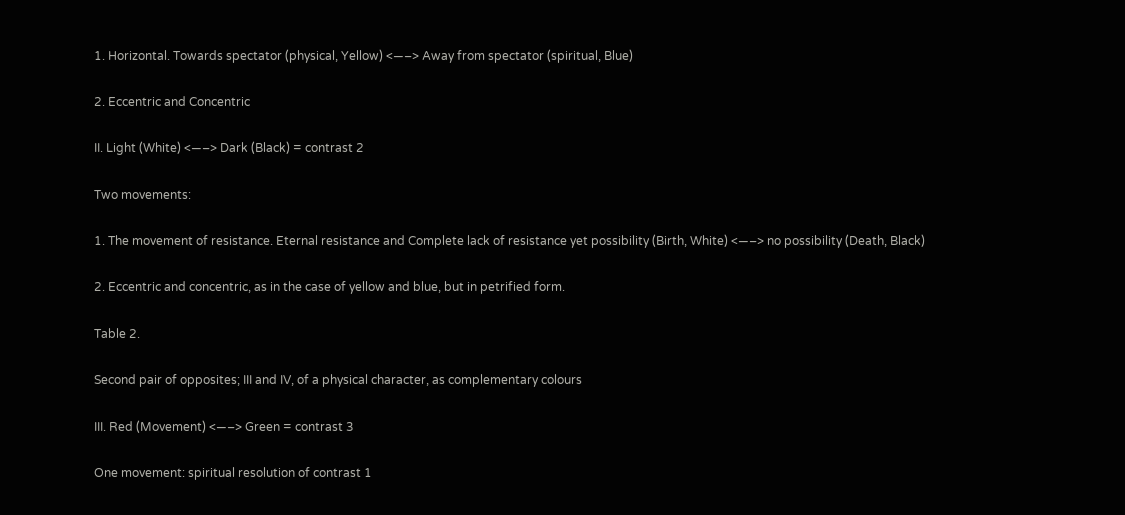1. Horizontal. Towards spectator (physical, Yellow) <—–> Away from spectator (spiritual, Blue)

2. Eccentric and Concentric

II. Light (White) <—–> Dark (Black) = contrast 2

Two movements:

1. The movement of resistance. Eternal resistance and Complete lack of resistance yet possibility (Birth, White) <—–> no possibility (Death, Black)

2. Eccentric and concentric, as in the case of yellow and blue, but in petrified form.

Table 2.

Second pair of opposites; III and IV, of a physical character, as complementary colours

III. Red (Movement) <—–> Green = contrast 3

One movement: spiritual resolution of contrast 1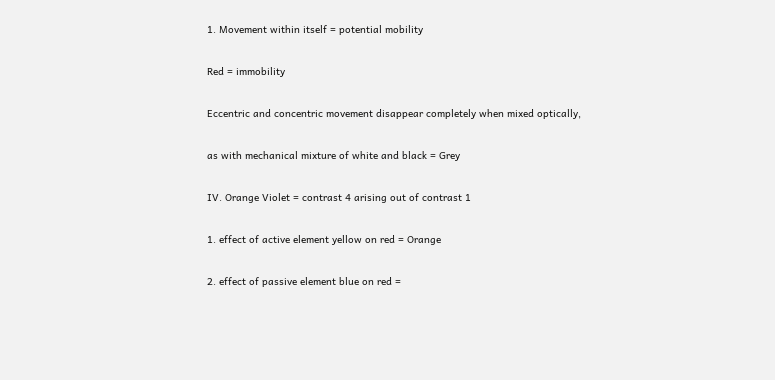1. Movement within itself = potential mobility

Red = immobility

Eccentric and concentric movement disappear completely when mixed optically,

as with mechanical mixture of white and black = Grey

IV. Orange Violet = contrast 4 arising out of contrast 1

1. effect of active element yellow on red = Orange

2. effect of passive element blue on red =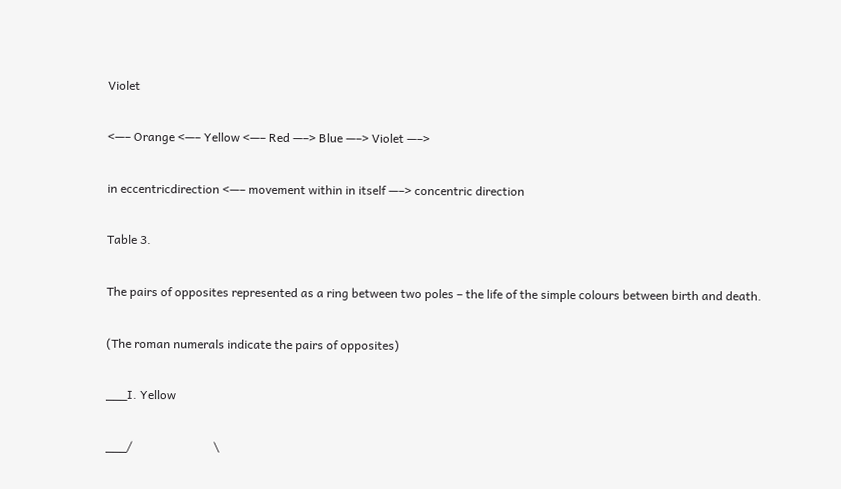Violet

<—– Orange <—– Yellow <—– Red —–> Blue —–> Violet —–>

in eccentricdirection <—– movement within in itself —–> concentric direction

Table 3.

The pairs of opposites represented as a ring between two poles – the life of the simple colours between birth and death.

(The roman numerals indicate the pairs of opposites)

___I. Yellow

___/                           \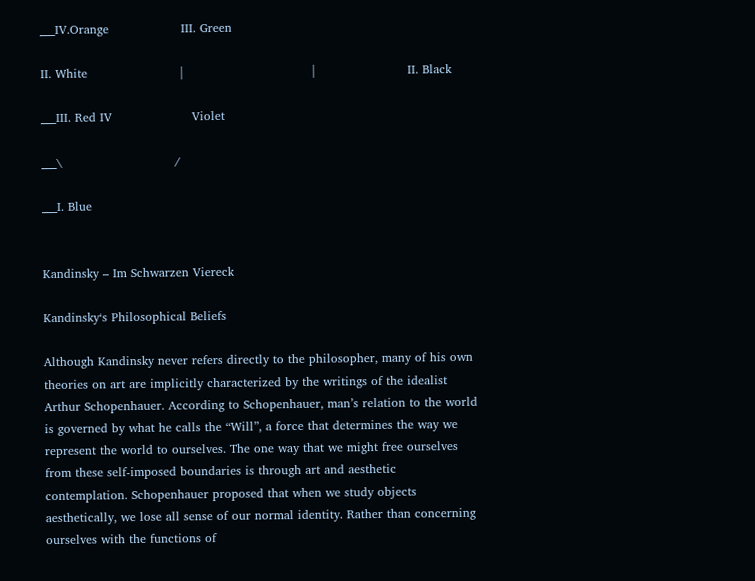___IV.Orange                  III. Green

II. White                       |                                |                       II. Black

___III. Red IV                    Violet

___\                            /

___I. Blue


Kandinsky – Im Schwarzen Viereck

Kandinsky‘s Philosophical Beliefs

Although Kandinsky never refers directly to the philosopher, many of his own theories on art are implicitly characterized by the writings of the idealist Arthur Schopenhauer. According to Schopenhauer, man’s relation to the world is governed by what he calls the “Will”, a force that determines the way we represent the world to ourselves. The one way that we might free ourselves from these self-imposed boundaries is through art and aesthetic contemplation. Schopenhauer proposed that when we study objects aesthetically, we lose all sense of our normal identity. Rather than concerning ourselves with the functions of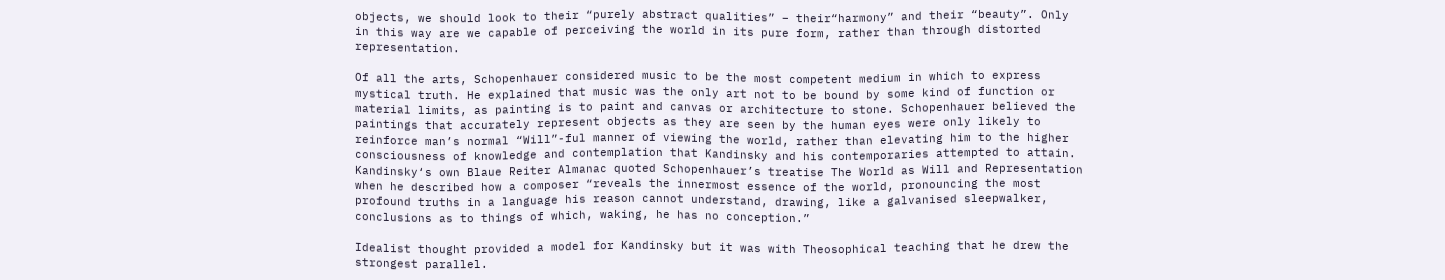objects, we should look to their “purely abstract qualities” – their“harmony” and their “beauty”. Only in this way are we capable of perceiving the world in its pure form, rather than through distorted representation.

Of all the arts, Schopenhauer considered music to be the most competent medium in which to express mystical truth. He explained that music was the only art not to be bound by some kind of function or material limits, as painting is to paint and canvas or architecture to stone. Schopenhauer believed the paintings that accurately represent objects as they are seen by the human eyes were only likely to reinforce man’s normal “Will”-ful manner of viewing the world, rather than elevating him to the higher consciousness of knowledge and contemplation that Kandinsky and his contemporaries attempted to attain. Kandinsky‘s own Blaue Reiter Almanac quoted Schopenhauer’s treatise The World as Will and Representation when he described how a composer “reveals the innermost essence of the world, pronouncing the most profound truths in a language his reason cannot understand, drawing, like a galvanised sleepwalker, conclusions as to things of which, waking, he has no conception.”

Idealist thought provided a model for Kandinsky but it was with Theosophical teaching that he drew the strongest parallel.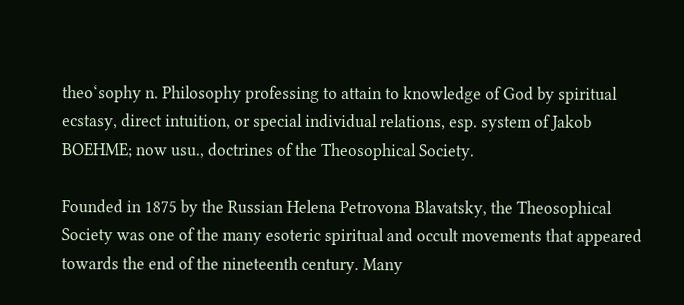theo‘sophy n. Philosophy professing to attain to knowledge of God by spiritual ecstasy, direct intuition, or special individual relations, esp. system of Jakob BOEHME; now usu., doctrines of the Theosophical Society.

Founded in 1875 by the Russian Helena Petrovona Blavatsky, the Theosophical Society was one of the many esoteric spiritual and occult movements that appeared towards the end of the nineteenth century. Many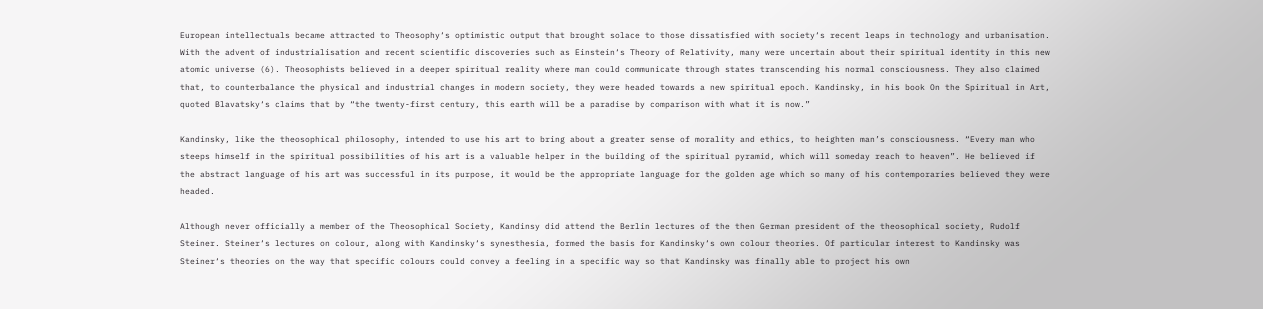European intellectuals became attracted to Theosophy‘s optimistic output that brought solace to those dissatisfied with society‘s recent leaps in technology and urbanisation. With the advent of industrialisation and recent scientific discoveries such as Einstein‘s Theory of Relativity, many were uncertain about their spiritual identity in this new atomic universe (6). Theosophists believed in a deeper spiritual reality where man could communicate through states transcending his normal consciousness. They also claimed that, to counterbalance the physical and industrial changes in modern society, they were headed towards a new spiritual epoch. Kandinsky, in his book On the Spiritual in Art, quoted Blavatsky‘s claims that by “the twenty-first century, this earth will be a paradise by comparison with what it is now.”

Kandinsky, like the theosophical philosophy, intended to use his art to bring about a greater sense of morality and ethics, to heighten man’s consciousness. “Every man who steeps himself in the spiritual possibilities of his art is a valuable helper in the building of the spiritual pyramid, which will someday reach to heaven”. He believed if the abstract language of his art was successful in its purpose, it would be the appropriate language for the golden age which so many of his contemporaries believed they were headed.

Although never officially a member of the Theosophical Society, Kandinsy did attend the Berlin lectures of the then German president of the theosophical society, Rudolf Steiner. Steiner‘s lectures on colour, along with Kandinsky‘s synesthesia, formed the basis for Kandinsky‘s own colour theories. Of particular interest to Kandinsky was Steiner‘s theories on the way that specific colours could convey a feeling in a specific way so that Kandinsky was finally able to project his own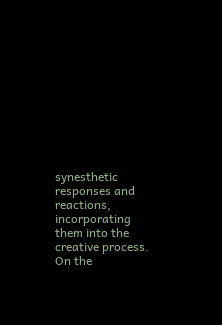synesthetic responses and reactions, incorporating them into the creative process. On the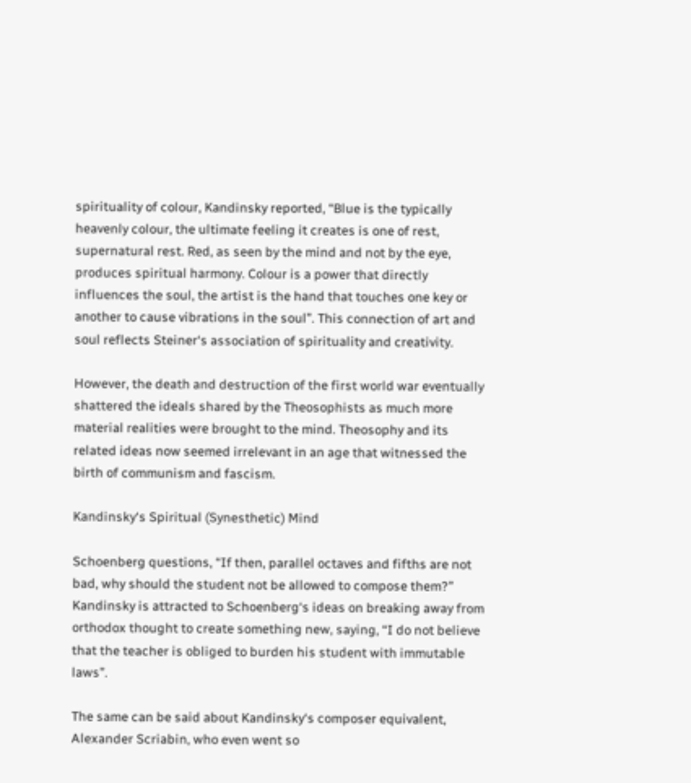spirituality of colour, Kandinsky reported, “Blue is the typically heavenly colour, the ultimate feeling it creates is one of rest, supernatural rest. Red, as seen by the mind and not by the eye, produces spiritual harmony. Colour is a power that directly influences the soul, the artist is the hand that touches one key or another to cause vibrations in the soul”. This connection of art and soul reflects Steiner‘s association of spirituality and creativity.

However, the death and destruction of the first world war eventually shattered the ideals shared by the Theosophists as much more material realities were brought to the mind. Theosophy and its related ideas now seemed irrelevant in an age that witnessed the birth of communism and fascism.

Kandinsky‘s Spiritual (Synesthetic) Mind

Schoenberg questions, “If then, parallel octaves and fifths are not bad, why should the student not be allowed to compose them?” Kandinsky is attracted to Schoenberg‘s ideas on breaking away from orthodox thought to create something new, saying, “I do not believe that the teacher is obliged to burden his student with immutable laws”.

The same can be said about Kandinsky‘s composer equivalent, Alexander Scriabin, who even went so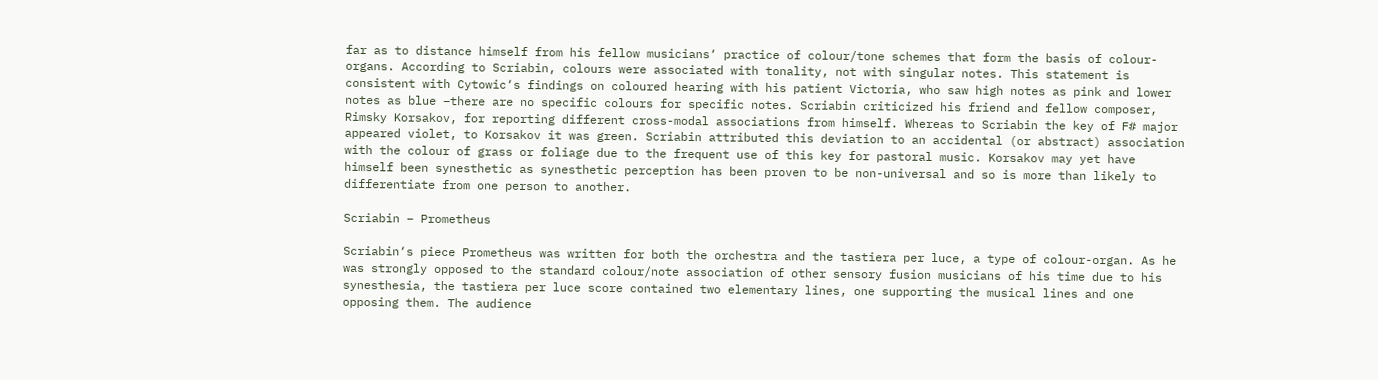far as to distance himself from his fellow musicians‘ practice of colour/tone schemes that form the basis of colour-organs. According to Scriabin, colours were associated with tonality, not with singular notes. This statement is consistent with Cytowic‘s findings on coloured hearing with his patient Victoria, who saw high notes as pink and lower notes as blue –there are no specific colours for specific notes. Scriabin criticized his friend and fellow composer, Rimsky Korsakov, for reporting different cross-modal associations from himself. Whereas to Scriabin the key of F# major appeared violet, to Korsakov it was green. Scriabin attributed this deviation to an accidental (or abstract) association with the colour of grass or foliage due to the frequent use of this key for pastoral music. Korsakov may yet have himself been synesthetic as synesthetic perception has been proven to be non-universal and so is more than likely to differentiate from one person to another.

Scriabin – Prometheus

Scriabin‘s piece Prometheus was written for both the orchestra and the tastiera per luce, a type of colour-organ. As he was strongly opposed to the standard colour/note association of other sensory fusion musicians of his time due to his synesthesia, the tastiera per luce score contained two elementary lines, one supporting the musical lines and one opposing them. The audience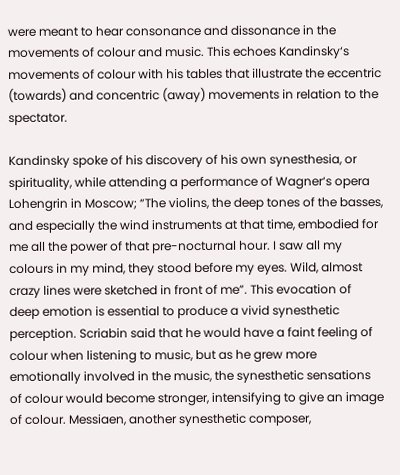were meant to hear consonance and dissonance in the movements of colour and music. This echoes Kandinsky‘s movements of colour with his tables that illustrate the eccentric (towards) and concentric (away) movements in relation to the spectator.

Kandinsky spoke of his discovery of his own synesthesia, or spirituality, while attending a performance of Wagner‘s opera Lohengrin in Moscow; “The violins, the deep tones of the basses, and especially the wind instruments at that time, embodied for me all the power of that pre-nocturnal hour. I saw all my colours in my mind, they stood before my eyes. Wild, almost crazy lines were sketched in front of me”. This evocation of deep emotion is essential to produce a vivid synesthetic perception. Scriabin said that he would have a faint feeling of colour when listening to music, but as he grew more emotionally involved in the music, the synesthetic sensations of colour would become stronger, intensifying to give an image of colour. Messiaen, another synesthetic composer,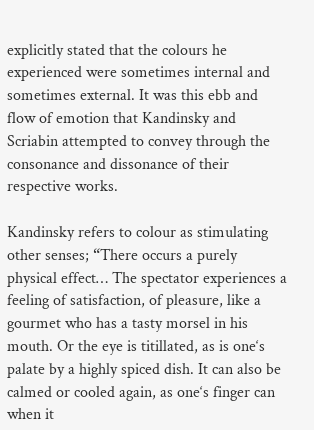explicitly stated that the colours he experienced were sometimes internal and sometimes external. It was this ebb and flow of emotion that Kandinsky and Scriabin attempted to convey through the consonance and dissonance of their respective works.

Kandinsky refers to colour as stimulating other senses; “There occurs a purely physical effect… The spectator experiences a feeling of satisfaction, of pleasure, like a gourmet who has a tasty morsel in his mouth. Or the eye is titillated, as is one‘s palate by a highly spiced dish. It can also be calmed or cooled again, as one‘s finger can when it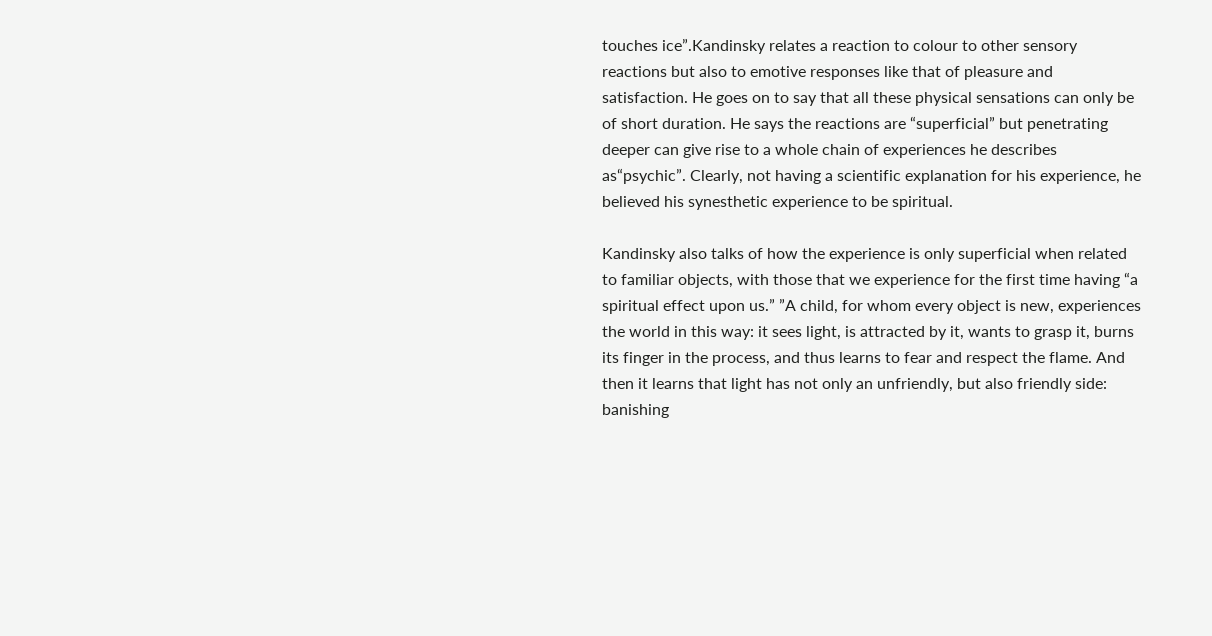touches ice”.Kandinsky relates a reaction to colour to other sensory reactions but also to emotive responses like that of pleasure and satisfaction. He goes on to say that all these physical sensations can only be of short duration. He says the reactions are “superficial” but penetrating deeper can give rise to a whole chain of experiences he describes as“psychic”. Clearly, not having a scientific explanation for his experience, he believed his synesthetic experience to be spiritual.

Kandinsky also talks of how the experience is only superficial when related to familiar objects, with those that we experience for the first time having “a spiritual effect upon us.” ”A child, for whom every object is new, experiences the world in this way: it sees light, is attracted by it, wants to grasp it, burns its finger in the process, and thus learns to fear and respect the flame. And then it learns that light has not only an unfriendly, but also friendly side: banishing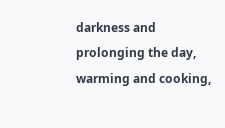darkness and prolonging the day, warming and cooking,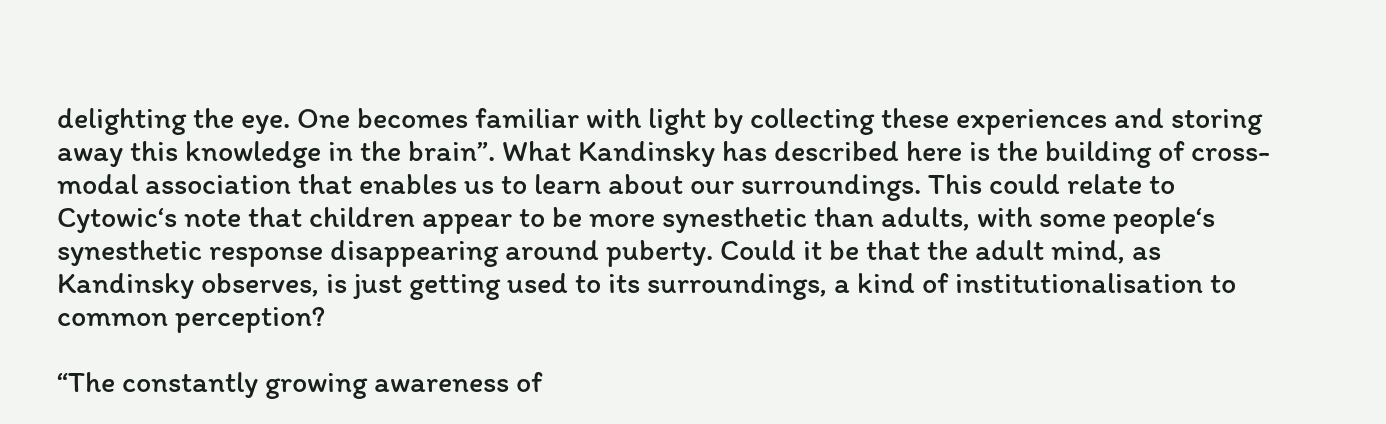delighting the eye. One becomes familiar with light by collecting these experiences and storing away this knowledge in the brain”. What Kandinsky has described here is the building of cross-modal association that enables us to learn about our surroundings. This could relate to Cytowic‘s note that children appear to be more synesthetic than adults, with some people‘s synesthetic response disappearing around puberty. Could it be that the adult mind, as Kandinsky observes, is just getting used to its surroundings, a kind of institutionalisation to common perception?

“The constantly growing awareness of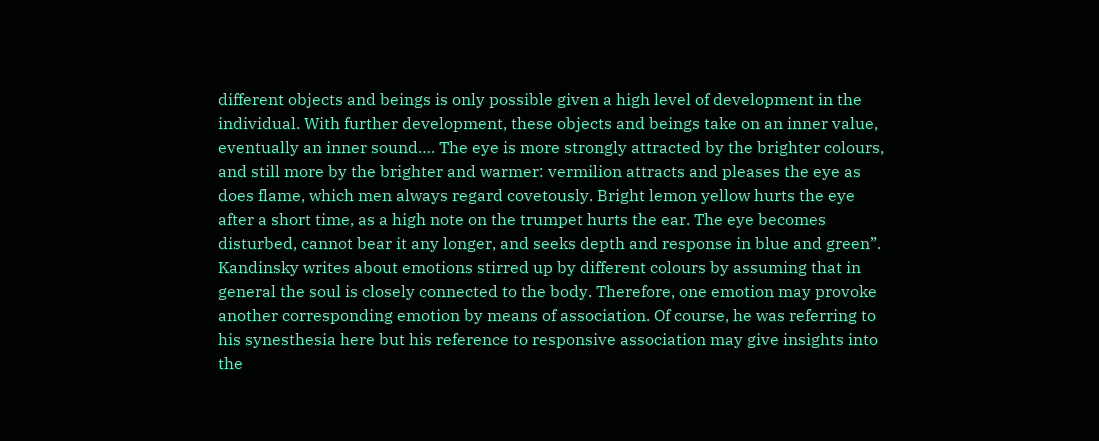different objects and beings is only possible given a high level of development in the individual. With further development, these objects and beings take on an inner value, eventually an inner sound…. The eye is more strongly attracted by the brighter colours, and still more by the brighter and warmer: vermilion attracts and pleases the eye as does flame, which men always regard covetously. Bright lemon yellow hurts the eye after a short time, as a high note on the trumpet hurts the ear. The eye becomes disturbed, cannot bear it any longer, and seeks depth and response in blue and green”. Kandinsky writes about emotions stirred up by different colours by assuming that in general the soul is closely connected to the body. Therefore, one emotion may provoke another corresponding emotion by means of association. Of course, he was referring to his synesthesia here but his reference to responsive association may give insights into the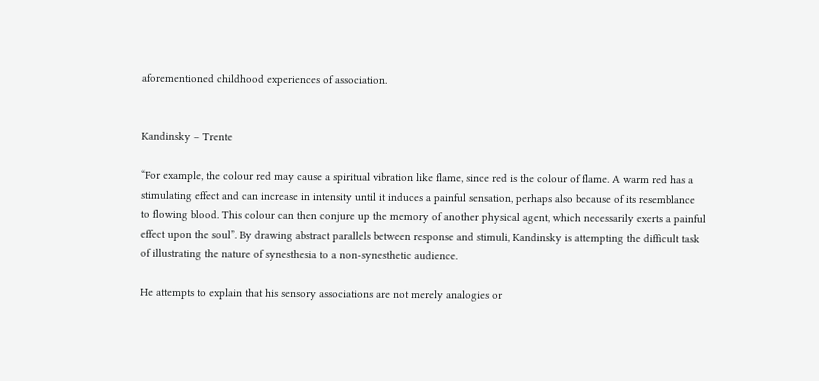aforementioned childhood experiences of association.


Kandinsky – Trente

“For example, the colour red may cause a spiritual vibration like flame, since red is the colour of flame. A warm red has a stimulating effect and can increase in intensity until it induces a painful sensation, perhaps also because of its resemblance to flowing blood. This colour can then conjure up the memory of another physical agent, which necessarily exerts a painful effect upon the soul”. By drawing abstract parallels between response and stimuli, Kandinsky is attempting the difficult task of illustrating the nature of synesthesia to a non-synesthetic audience.

He attempts to explain that his sensory associations are not merely analogies or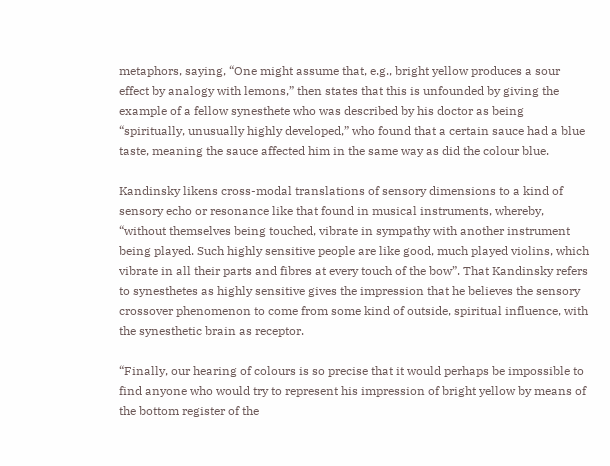metaphors, saying, “One might assume that, e.g., bright yellow produces a sour effect by analogy with lemons,” then states that this is unfounded by giving the example of a fellow synesthete who was described by his doctor as being “spiritually, unusually highly developed,” who found that a certain sauce had a blue taste, meaning the sauce affected him in the same way as did the colour blue.

Kandinsky likens cross-modal translations of sensory dimensions to a kind of sensory echo or resonance like that found in musical instruments, whereby, “without themselves being touched, vibrate in sympathy with another instrument being played. Such highly sensitive people are like good, much played violins, which vibrate in all their parts and fibres at every touch of the bow”. That Kandinsky refers to synesthetes as highly sensitive gives the impression that he believes the sensory crossover phenomenon to come from some kind of outside, spiritual influence, with the synesthetic brain as receptor.

“Finally, our hearing of colours is so precise that it would perhaps be impossible to find anyone who would try to represent his impression of bright yellow by means of the bottom register of the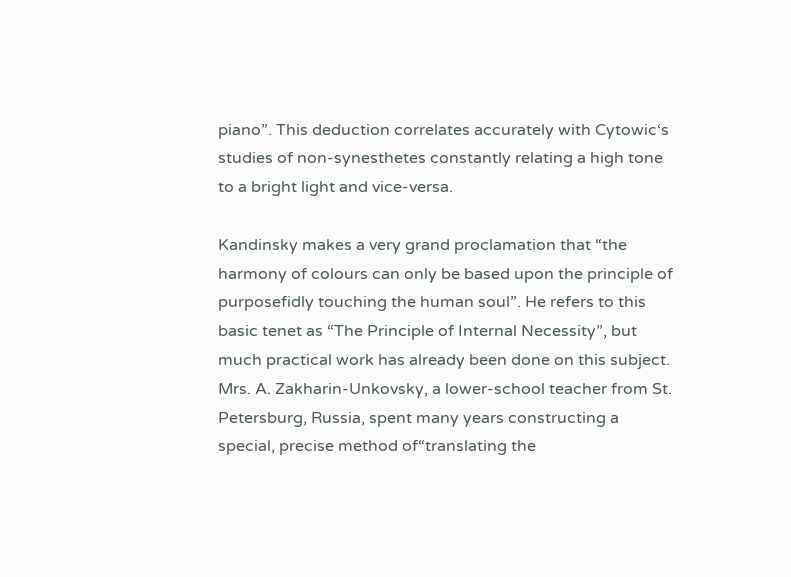piano”. This deduction correlates accurately with Cytowic‘s studies of non-synesthetes constantly relating a high tone to a bright light and vice-versa.

Kandinsky makes a very grand proclamation that “the harmony of colours can only be based upon the principle of purposefidly touching the human soul”. He refers to this basic tenet as “The Principle of Internal Necessity”, but much practical work has already been done on this subject. Mrs. A. Zakharin-Unkovsky, a lower-school teacher from St. Petersburg, Russia, spent many years constructing a special, precise method of“translating the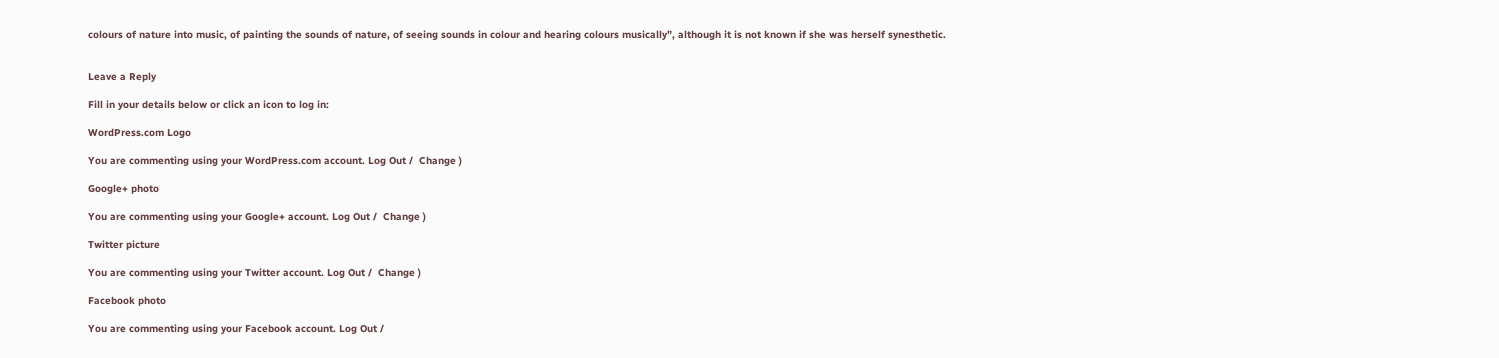colours of nature into music, of painting the sounds of nature, of seeing sounds in colour and hearing colours musically”, although it is not known if she was herself synesthetic.


Leave a Reply

Fill in your details below or click an icon to log in:

WordPress.com Logo

You are commenting using your WordPress.com account. Log Out /  Change )

Google+ photo

You are commenting using your Google+ account. Log Out /  Change )

Twitter picture

You are commenting using your Twitter account. Log Out /  Change )

Facebook photo

You are commenting using your Facebook account. Log Out /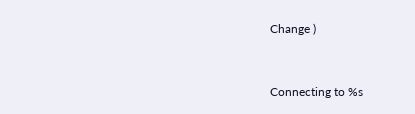Change )


Connecting to %s